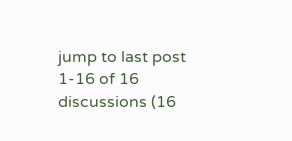jump to last post 1-16 of 16 discussions (16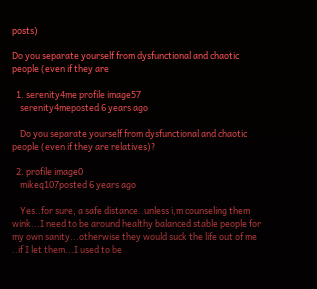posts)

Do you separate yourself from dysfunctional and chaotic people (even if they are

  1. serenity4me profile image57
    serenity4meposted 6 years ago

    Do you separate yourself from dysfunctional and chaotic people (even if they are relatives)?

  2. profile image0
    mikeq107posted 6 years ago

    Yes..for sure, a safe distance..unless i,m counseling them wink...I need to be around healthy balanced stable people for my own sanity...otherwise they would suck the life out of me ..if I let them...I used to be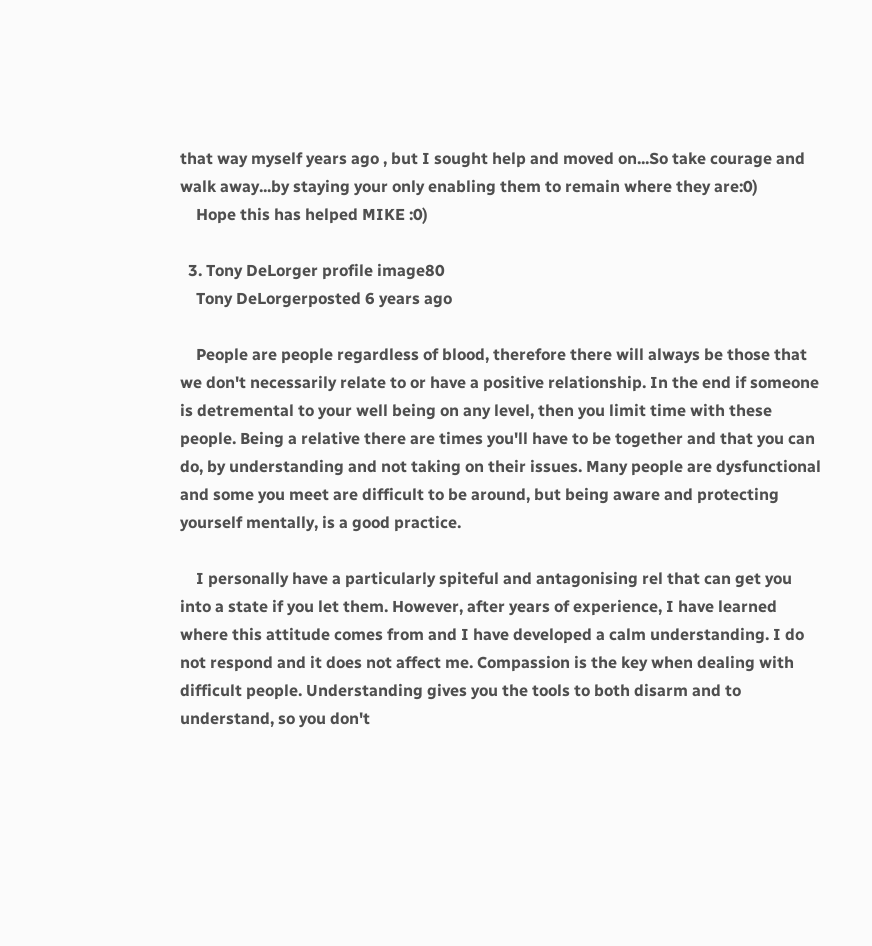that way myself years ago , but I sought help and moved on...So take courage and walk away...by staying your only enabling them to remain where they are:0)
    Hope this has helped MIKE :0)

  3. Tony DeLorger profile image80
    Tony DeLorgerposted 6 years ago

    People are people regardless of blood, therefore there will always be those that we don't necessarily relate to or have a positive relationship. In the end if someone is detremental to your well being on any level, then you limit time with these people. Being a relative there are times you'll have to be together and that you can do, by understanding and not taking on their issues. Many people are dysfunctional and some you meet are difficult to be around, but being aware and protecting yourself mentally, is a good practice.

    I personally have a particularly spiteful and antagonising rel that can get you into a state if you let them. However, after years of experience, I have learned where this attitude comes from and I have developed a calm understanding. I do not respond and it does not affect me. Compassion is the key when dealing with difficult people. Understanding gives you the tools to both disarm and to understand, so you don't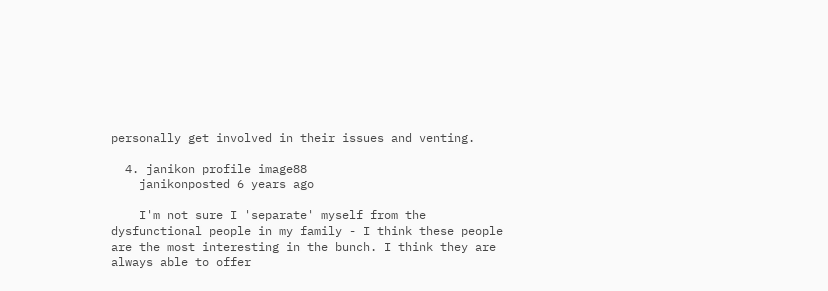personally get involved in their issues and venting.

  4. janikon profile image88
    janikonposted 6 years ago

    I'm not sure I 'separate' myself from the dysfunctional people in my family - I think these people are the most interesting in the bunch. I think they are always able to offer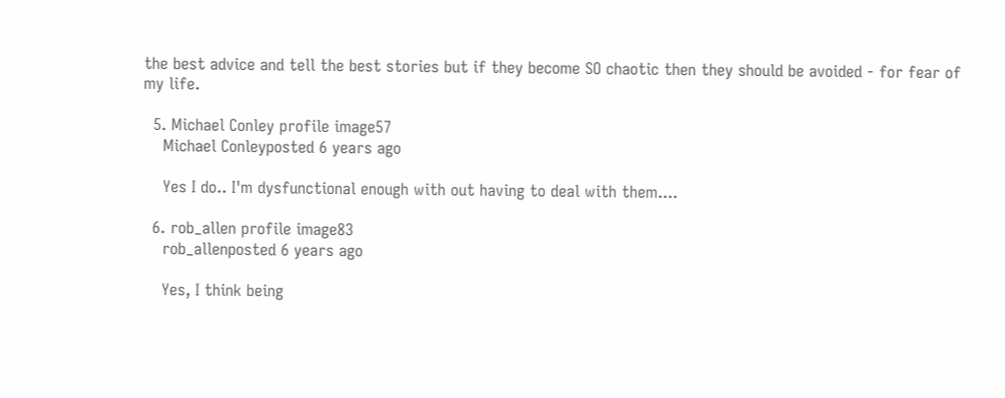the best advice and tell the best stories but if they become SO chaotic then they should be avoided - for fear of my life.

  5. Michael Conley profile image57
    Michael Conleyposted 6 years ago

    Yes I do.. I'm dysfunctional enough with out having to deal with them....

  6. rob_allen profile image83
    rob_allenposted 6 years ago

    Yes, I think being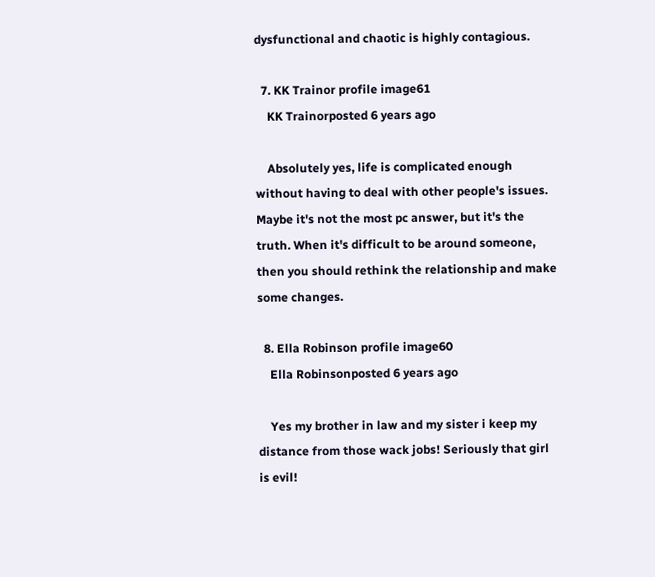dysfunctional and chaotic is highly contagious.

  7. KK Trainor profile image61
    KK Trainorposted 6 years ago

    Absolutely yes, life is complicated enough without having to deal with other people's issues. Maybe it's not the most pc answer, but it's the truth. When it's difficult to be around someone, then you should rethink the relationship and make some changes.

  8. Ella Robinson profile image60
    Ella Robinsonposted 6 years ago

    Yes my brother in law and my sister i keep my distance from those wack jobs! Seriously that girl is evil!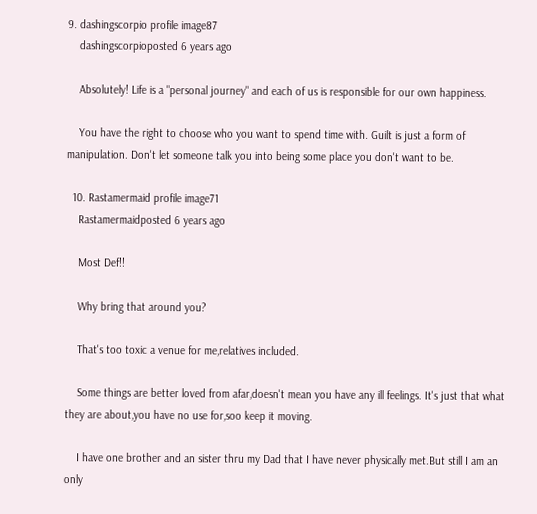9. dashingscorpio profile image87
    dashingscorpioposted 6 years ago

    Absolutely! Life is a "personal journey" and each of us is responsible for our own happiness.

    You have the right to choose who you want to spend time with. Guilt is just a form of manipulation. Don't let someone talk you into being some place you don't want to be.

  10. Rastamermaid profile image71
    Rastamermaidposted 6 years ago

    Most Def!!

    Why bring that around you?

    That's too toxic a venue for me,relatives included.

    Some things are better loved from afar,doesn't mean you have any ill feelings. It's just that what they are about,you have no use for,soo keep it moving.

    I have one brother and an sister thru my Dad that I have never physically met.But still I am an only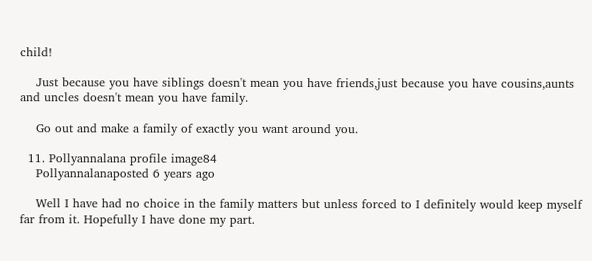child!

    Just because you have siblings doesn't mean you have friends,just because you have cousins,aunts and uncles doesn't mean you have family.

    Go out and make a family of exactly you want around you.

  11. Pollyannalana profile image84
    Pollyannalanaposted 6 years ago

    Well I have had no choice in the family matters but unless forced to I definitely would keep myself far from it. Hopefully I have done my part.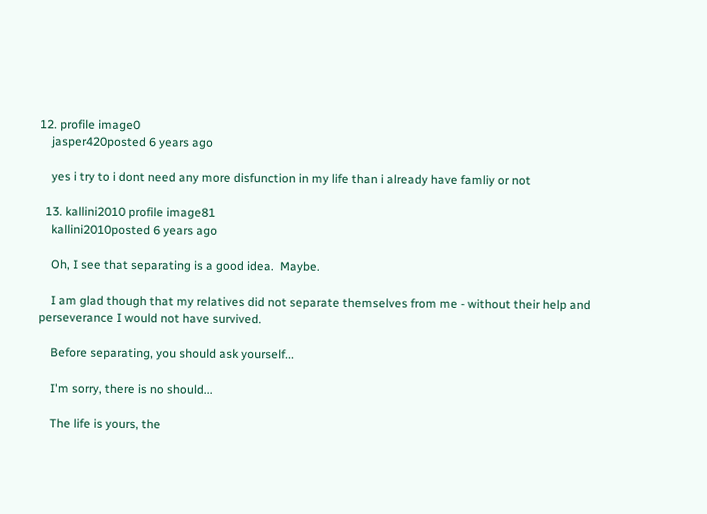12. profile image0
    jasper420posted 6 years ago

    yes i try to i dont need any more disfunction in my life than i already have famliy or not

  13. kallini2010 profile image81
    kallini2010posted 6 years ago

    Oh, I see that separating is a good idea.  Maybe.

    I am glad though that my relatives did not separate themselves from me - without their help and perseverance I would not have survived.

    Before separating, you should ask yourself...

    I'm sorry, there is no should...

    The life is yours, the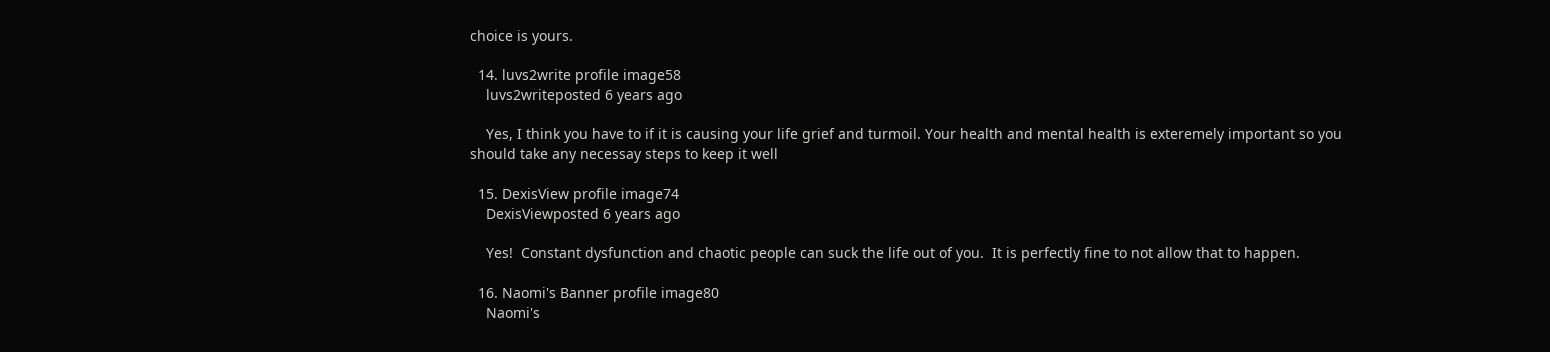choice is yours.

  14. luvs2write profile image58
    luvs2writeposted 6 years ago

    Yes, I think you have to if it is causing your life grief and turmoil. Your health and mental health is exteremely important so you should take any necessay steps to keep it well

  15. DexisView profile image74
    DexisViewposted 6 years ago

    Yes!  Constant dysfunction and chaotic people can suck the life out of you.  It is perfectly fine to not allow that to happen.

  16. Naomi's Banner profile image80
    Naomi's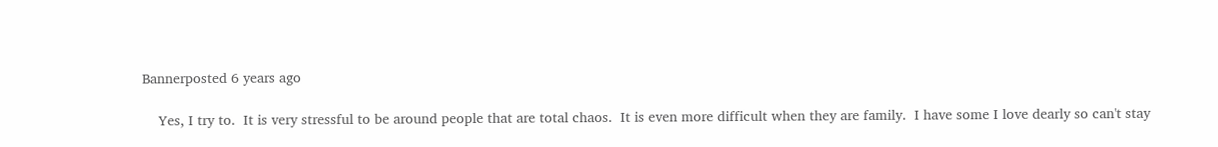Bannerposted 6 years ago

    Yes, I try to.  It is very stressful to be around people that are total chaos.  It is even more difficult when they are family.  I have some I love dearly so can't stay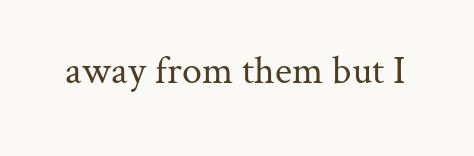away from them but I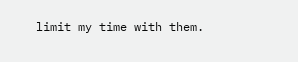limit my time with them.